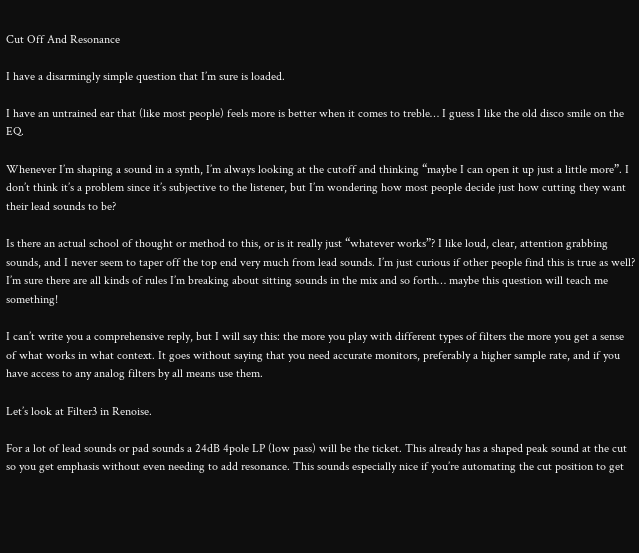Cut Off And Resonance

I have a disarmingly simple question that I’m sure is loaded.

I have an untrained ear that (like most people) feels more is better when it comes to treble… I guess I like the old disco smile on the EQ.

Whenever I’m shaping a sound in a synth, I’m always looking at the cutoff and thinking “maybe I can open it up just a little more”. I don’t think it’s a problem since it’s subjective to the listener, but I’m wondering how most people decide just how cutting they want their lead sounds to be?

Is there an actual school of thought or method to this, or is it really just “whatever works”? I like loud, clear, attention grabbing sounds, and I never seem to taper off the top end very much from lead sounds. I’m just curious if other people find this is true as well? I’m sure there are all kinds of rules I’m breaking about sitting sounds in the mix and so forth… maybe this question will teach me something!

I can’t write you a comprehensive reply, but I will say this: the more you play with different types of filters the more you get a sense of what works in what context. It goes without saying that you need accurate monitors, preferably a higher sample rate, and if you have access to any analog filters by all means use them.

Let’s look at Filter3 in Renoise.

For a lot of lead sounds or pad sounds a 24dB 4pole LP (low pass) will be the ticket. This already has a shaped peak sound at the cut so you get emphasis without even needing to add resonance. This sounds especially nice if you’re automating the cut position to get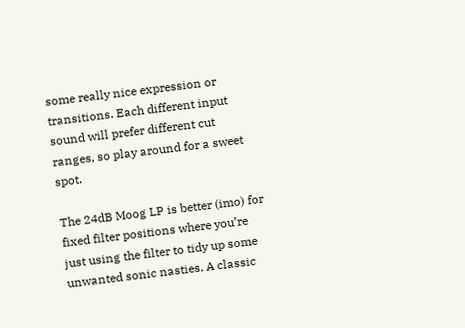some really nice expression or transitions. Each different input sound will prefer different cut ranges, so play around for a sweet spot.

The 24dB Moog LP is better (imo) for fixed filter positions where you’re just using the filter to tidy up some unwanted sonic nasties. A classic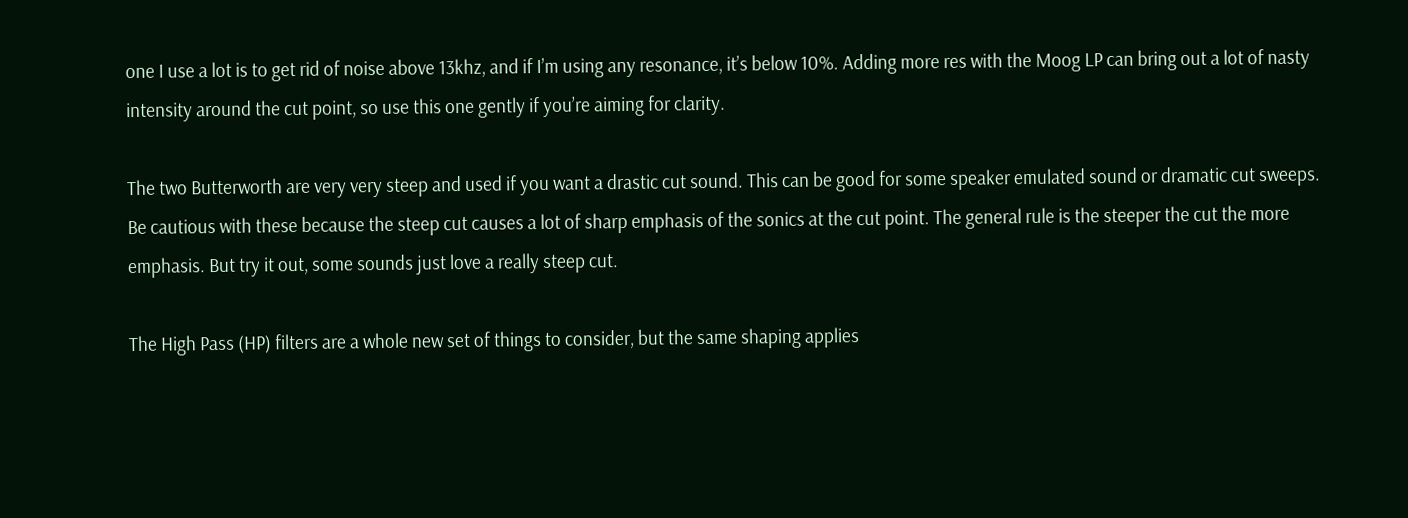one I use a lot is to get rid of noise above 13khz, and if I’m using any resonance, it’s below 10%. Adding more res with the Moog LP can bring out a lot of nasty intensity around the cut point, so use this one gently if you’re aiming for clarity.

The two Butterworth are very very steep and used if you want a drastic cut sound. This can be good for some speaker emulated sound or dramatic cut sweeps. Be cautious with these because the steep cut causes a lot of sharp emphasis of the sonics at the cut point. The general rule is the steeper the cut the more emphasis. But try it out, some sounds just love a really steep cut.

The High Pass (HP) filters are a whole new set of things to consider, but the same shaping applies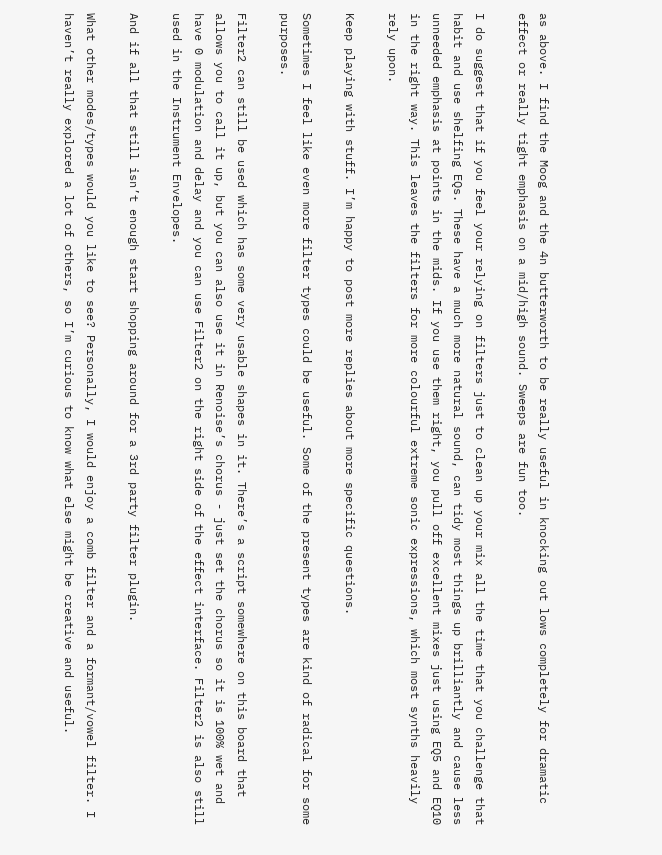as above. I find the Moog and the 4n butterworth to be really useful in knocking out lows completely for dramatic effect or really tight emphasis on a mid/high sound. Sweeps are fun too.

I do suggest that if you feel your relying on filters just to clean up your mix all the time that you challenge that habit and use shelfing EQs. These have a much more natural sound, can tidy most things up brilliantly and cause less unneeded emphasis at points in the mids. If you use them right, you pull off excellent mixes just using EQ5 and EQ10 in the right way. This leaves the filters for more colourful extreme sonic expressions, which most synths heavily rely upon.

Keep playing with stuff. I’m happy to post more replies about more specific questions.

Sometimes I feel like even more filter types could be useful. Some of the present types are kind of radical for some purposes.

Filter2 can still be used which has some very usable shapes in it. There’s a script somewhere on this board that allows you to call it up, but you can also use it in Renoise’s chorus - just set the chorus so it is 100% wet and have 0 modulation and delay and you can use Filter2 on the right side of the effect interface. Filter2 is also still used in the Instrument Envelopes.

And if all that still isn’t enough start shopping around for a 3rd party filter plugin.

What other modes/types would you like to see? Personally, I would enjoy a comb filter and a formant/vowel filter. I haven’t really explored a lot of others, so I’m curious to know what else might be creative and useful.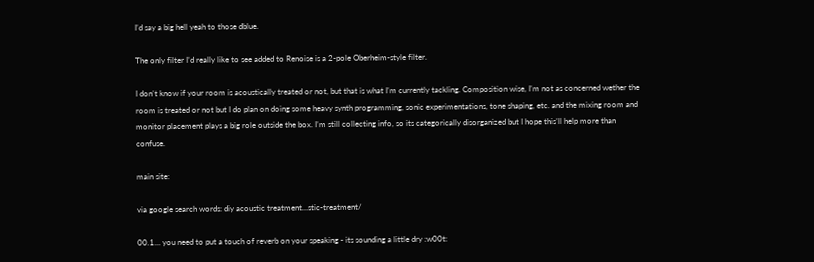I’d say a big hell yeah to those dblue.

The only filter I’d really like to see added to Renoise is a 2-pole Oberheim-style filter.

I don’t know if your room is acoustically treated or not, but that is what I’m currently tackling. Composition wise, I’m not as concerned wether the room is treated or not but I do plan on doing some heavy synth programming, sonic experimentations, tone shaping, etc. and the mixing room and monitor placement plays a big role outside the box. I’m still collecting info, so its categorically disorganized but I hope this’ll help more than confuse.

main site:

via google search words: diy acoustic treatment…stic-treatment/

00.1… you need to put a touch of reverb on your speaking - its sounding a little dry :w00t: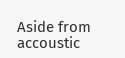Aside from accoustic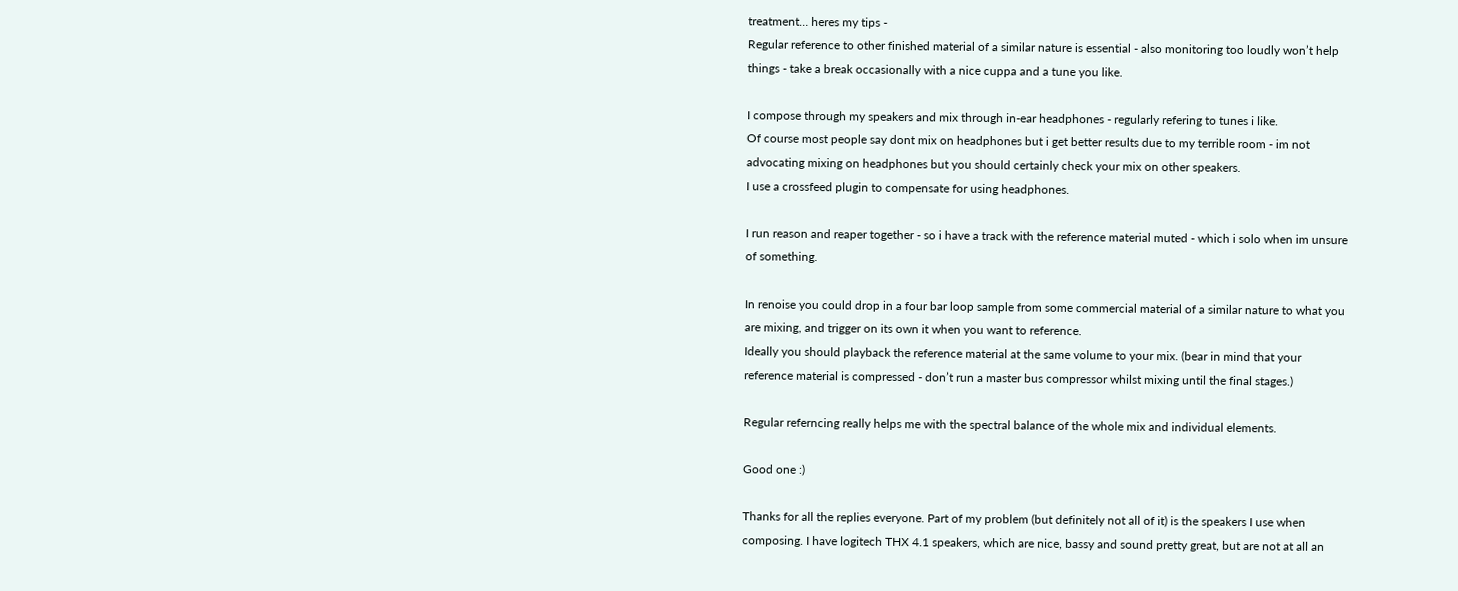treatment… heres my tips -
Regular reference to other finished material of a similar nature is essential - also monitoring too loudly won’t help things - take a break occasionally with a nice cuppa and a tune you like.

I compose through my speakers and mix through in-ear headphones - regularly refering to tunes i like.
Of course most people say dont mix on headphones but i get better results due to my terrible room - im not advocating mixing on headphones but you should certainly check your mix on other speakers.
I use a crossfeed plugin to compensate for using headphones.

I run reason and reaper together - so i have a track with the reference material muted - which i solo when im unsure of something.

In renoise you could drop in a four bar loop sample from some commercial material of a similar nature to what you are mixing, and trigger on its own it when you want to reference.
Ideally you should playback the reference material at the same volume to your mix. (bear in mind that your reference material is compressed - don’t run a master bus compressor whilst mixing until the final stages.)

Regular referncing really helps me with the spectral balance of the whole mix and individual elements.

Good one :)

Thanks for all the replies everyone. Part of my problem (but definitely not all of it) is the speakers I use when composing. I have logitech THX 4.1 speakers, which are nice, bassy and sound pretty great, but are not at all an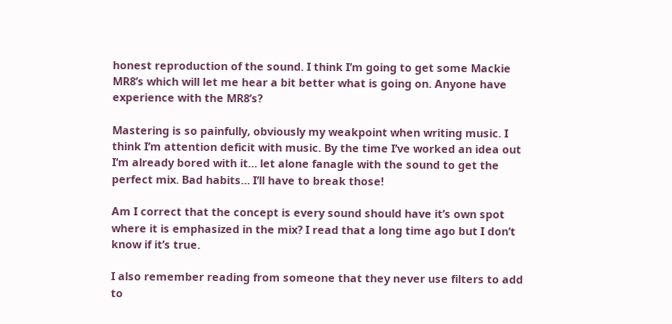honest reproduction of the sound. I think I’m going to get some Mackie MR8’s which will let me hear a bit better what is going on. Anyone have experience with the MR8’s?

Mastering is so painfully, obviously my weakpoint when writing music. I think I’m attention deficit with music. By the time I’ve worked an idea out I’m already bored with it… let alone fanagle with the sound to get the perfect mix. Bad habits… I’ll have to break those!

Am I correct that the concept is every sound should have it’s own spot where it is emphasized in the mix? I read that a long time ago but I don’t know if it’s true.

I also remember reading from someone that they never use filters to add to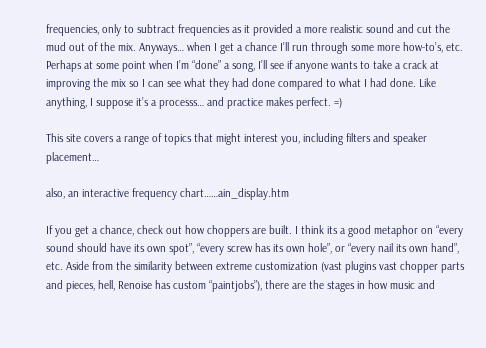frequencies, only to subtract frequencies as it provided a more realistic sound and cut the mud out of the mix. Anyways… when I get a chance I’ll run through some more how-to’s, etc. Perhaps at some point when I’m “done” a song, I’ll see if anyone wants to take a crack at improving the mix so I can see what they had done compared to what I had done. Like anything, I suppose it’s a processs… and practice makes perfect. =)

This site covers a range of topics that might interest you, including filters and speaker placement…

also, an interactive frequency chart……ain_display.htm

If you get a chance, check out how choppers are built. I think its a good metaphor on “every sound should have its own spot”, “every screw has its own hole”, or “every nail its own hand”, etc. Aside from the similarity between extreme customization (vast plugins vast chopper parts and pieces, hell, Renoise has custom “paintjobs”), there are the stages in how music and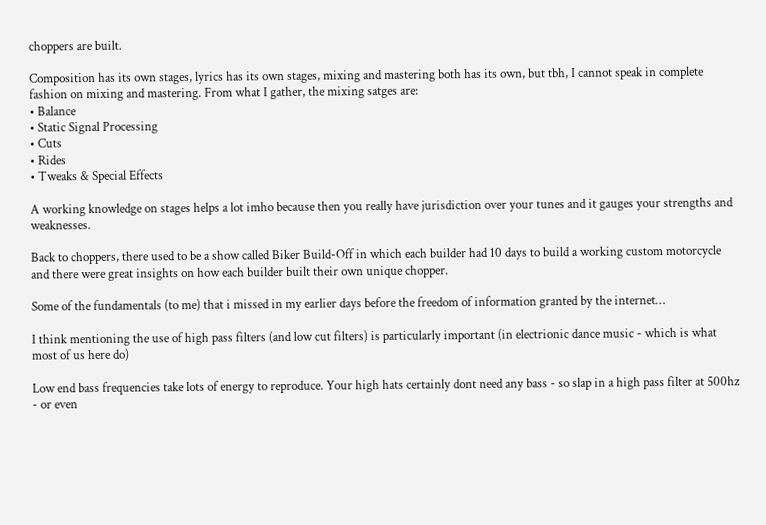choppers are built.

Composition has its own stages, lyrics has its own stages, mixing and mastering both has its own, but tbh, I cannot speak in complete fashion on mixing and mastering. From what I gather, the mixing satges are:
• Balance
• Static Signal Processing
• Cuts
• Rides
• Tweaks & Special Effects

A working knowledge on stages helps a lot imho because then you really have jurisdiction over your tunes and it gauges your strengths and weaknesses.

Back to choppers, there used to be a show called Biker Build-Off in which each builder had 10 days to build a working custom motorcycle and there were great insights on how each builder built their own unique chopper.

Some of the fundamentals (to me) that i missed in my earlier days before the freedom of information granted by the internet…

I think mentioning the use of high pass filters (and low cut filters) is particularly important (in electrionic dance music - which is what most of us here do)

Low end bass frequencies take lots of energy to reproduce. Your high hats certainly dont need any bass - so slap in a high pass filter at 500hz - or even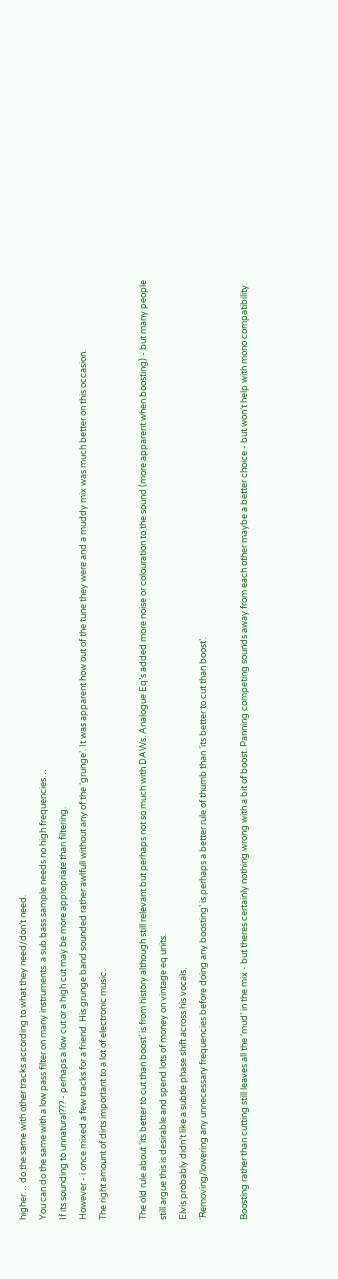higher… do the same with other tracks according to what they need/don’t need.
You can do the same with a low pass filter on many instruments. a sub bass sample needs no high frequencies…
If its sounding to unnatural??? - perhaps a low cut or a high cut may be more appropriate than filtering.
However - i once mixed a few tracks for a friend. His grunge band sounded rather awlfull without any of the ‘grunge’. It was apparent how out of the tune they were and a muddy mix was much better on this occasion.
The right amount of dirts important to a lot of electronic music.

The old rule about ‘its better to cut than boost’ is from history although still relevant but perhaps not so much with DAWs. Analogue Eq’s added more noise or colouration to the sound (more apparent when boosting) - but many people still argue this is desirable and spend lots of money on vintage eq units.
Elvis probably didn’t like a subtle phase shift across his vocals.
‘Removing/lowering any unnecessary frequencies before doing any boosting’ is perhaps a better rule of thumb than ‘its better to cut than boost’.

Boosting rather than cutting still leaves all the ‘mud’ in the mix - but theres certainly nothing wrong with a bit of boost. Panning competing sounds away from each other maybe a better choice - but won’t help with mono compatibility.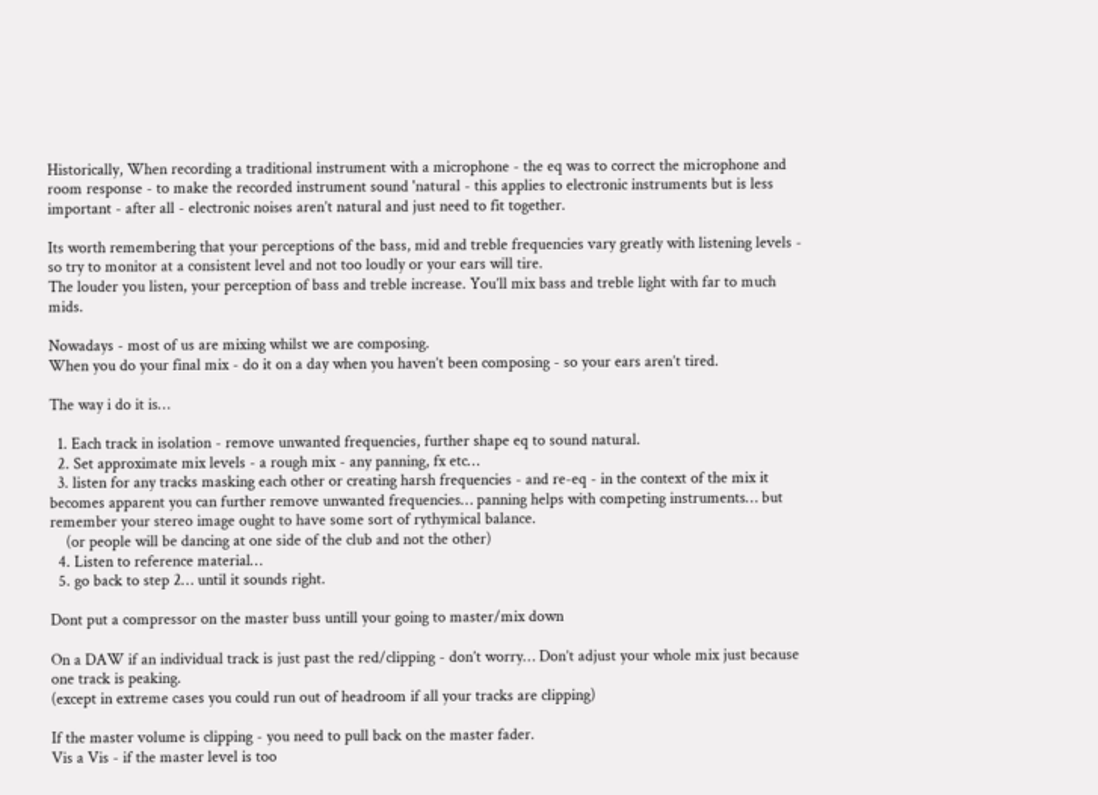Historically, When recording a traditional instrument with a microphone - the eq was to correct the microphone and room response - to make the recorded instrument sound 'natural - this applies to electronic instruments but is less important - after all - electronic noises aren’t natural and just need to fit together.

Its worth remembering that your perceptions of the bass, mid and treble frequencies vary greatly with listening levels - so try to monitor at a consistent level and not too loudly or your ears will tire.
The louder you listen, your perception of bass and treble increase. You’ll mix bass and treble light with far to much mids.

Nowadays - most of us are mixing whilst we are composing.
When you do your final mix - do it on a day when you haven’t been composing - so your ears aren’t tired.

The way i do it is…

  1. Each track in isolation - remove unwanted frequencies, further shape eq to sound natural.
  2. Set approximate mix levels - a rough mix - any panning, fx etc…
  3. listen for any tracks masking each other or creating harsh frequencies - and re-eq - in the context of the mix it becomes apparent you can further remove unwanted frequencies… panning helps with competing instruments… but remember your stereo image ought to have some sort of rythymical balance.
    (or people will be dancing at one side of the club and not the other)
  4. Listen to reference material…
  5. go back to step 2… until it sounds right.

Dont put a compressor on the master buss untill your going to master/mix down

On a DAW if an individual track is just past the red/clipping - don’t worry… Don’t adjust your whole mix just because one track is peaking.
(except in extreme cases you could run out of headroom if all your tracks are clipping)

If the master volume is clipping - you need to pull back on the master fader.
Vis a Vis - if the master level is too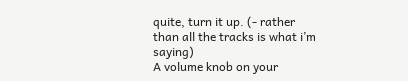quite, turn it up. (- rather than all the tracks is what i’m saying)
A volume knob on your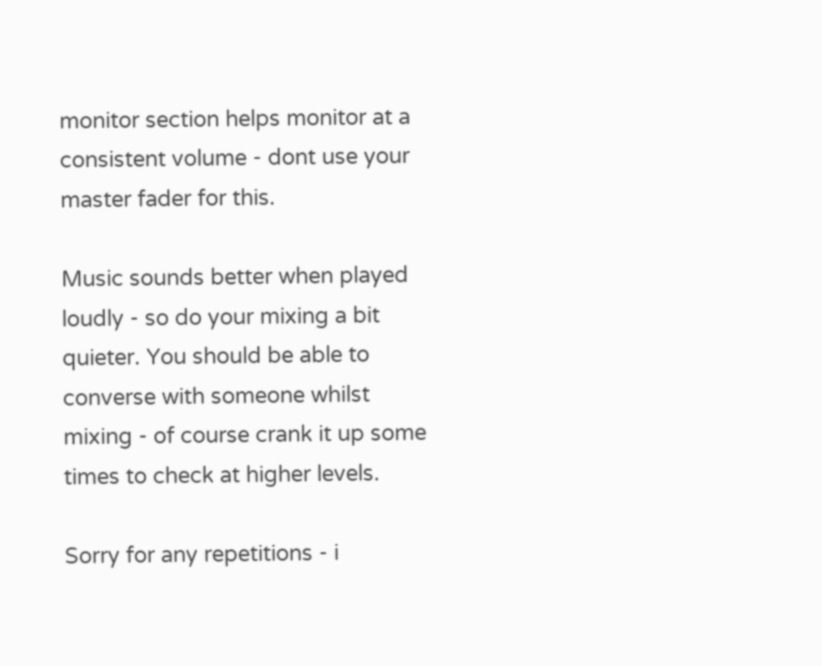monitor section helps monitor at a consistent volume - dont use your master fader for this.

Music sounds better when played loudly - so do your mixing a bit quieter. You should be able to converse with someone whilst mixing - of course crank it up some times to check at higher levels.

Sorry for any repetitions - i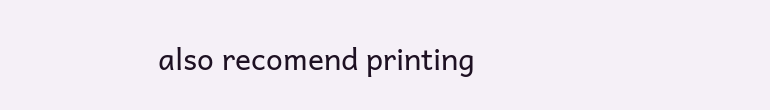also recomend printing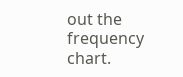out the frequency chart.